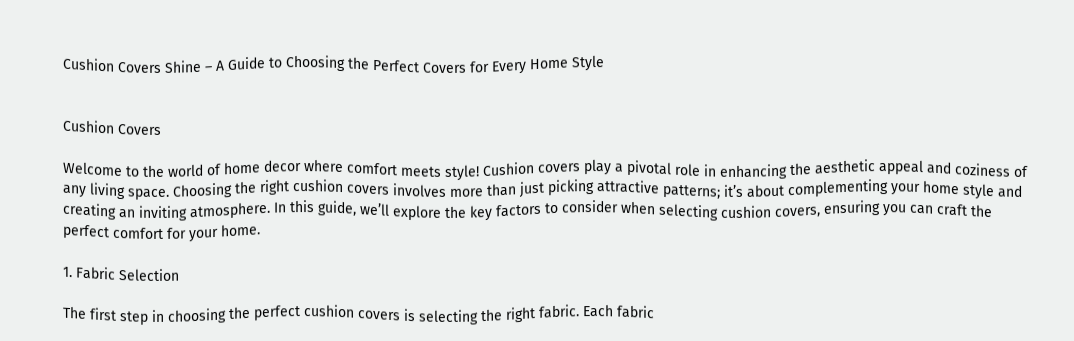Cushion Covers Shine – A Guide to Choosing the Perfect Covers for Every Home Style


Cushion Covers

Welcome to the world of home decor where comfort meets style! Cushion covers play a pivotal role in enhancing the aesthetic appeal and coziness of any living space. Choosing the right cushion covers involves more than just picking attractive patterns; it’s about complementing your home style and creating an inviting atmosphere. In this guide, we’ll explore the key factors to consider when selecting cushion covers, ensuring you can craft the perfect comfort for your home.

1. Fabric Selection

The first step in choosing the perfect cushion covers is selecting the right fabric. Each fabric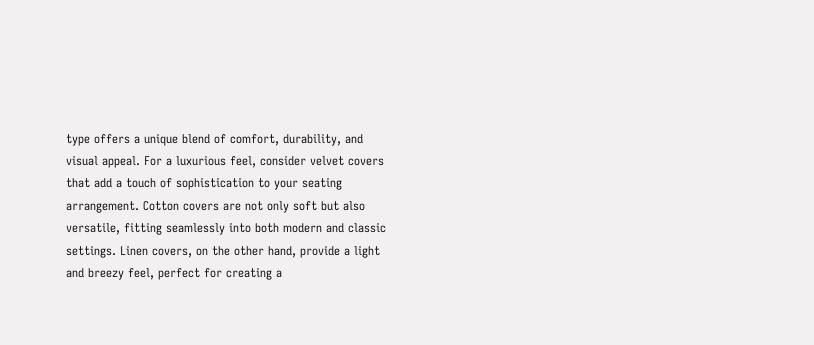type offers a unique blend of comfort, durability, and visual appeal. For a luxurious feel, consider velvet covers that add a touch of sophistication to your seating arrangement. Cotton covers are not only soft but also versatile, fitting seamlessly into both modern and classic settings. Linen covers, on the other hand, provide a light and breezy feel, perfect for creating a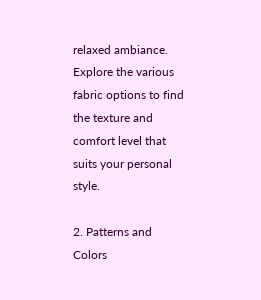relaxed ambiance. Explore the various fabric options to find the texture and comfort level that suits your personal style.

2. Patterns and Colors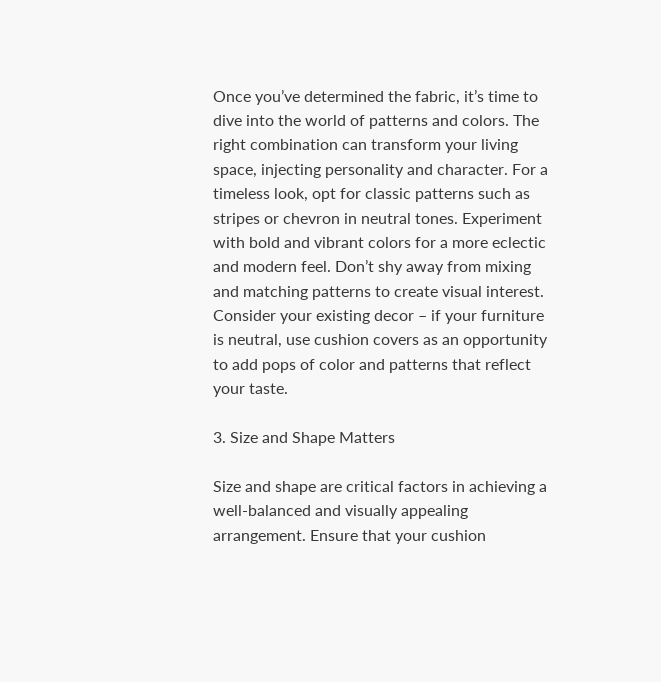Once you’ve determined the fabric, it’s time to dive into the world of patterns and colors. The right combination can transform your living space, injecting personality and character. For a timeless look, opt for classic patterns such as stripes or chevron in neutral tones. Experiment with bold and vibrant colors for a more eclectic and modern feel. Don’t shy away from mixing and matching patterns to create visual interest. Consider your existing decor – if your furniture is neutral, use cushion covers as an opportunity to add pops of color and patterns that reflect your taste.

3. Size and Shape Matters

Size and shape are critical factors in achieving a well-balanced and visually appealing arrangement. Ensure that your cushion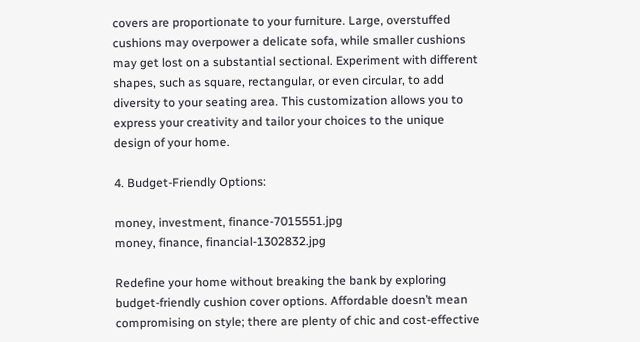covers are proportionate to your furniture. Large, overstuffed cushions may overpower a delicate sofa, while smaller cushions may get lost on a substantial sectional. Experiment with different shapes, such as square, rectangular, or even circular, to add diversity to your seating area. This customization allows you to express your creativity and tailor your choices to the unique design of your home.

4. Budget-Friendly Options:

money, investment, finance-7015551.jpg
money, finance, financial-1302832.jpg

Redefine your home without breaking the bank by exploring budget-friendly cushion cover options. Affordable doesn’t mean compromising on style; there are plenty of chic and cost-effective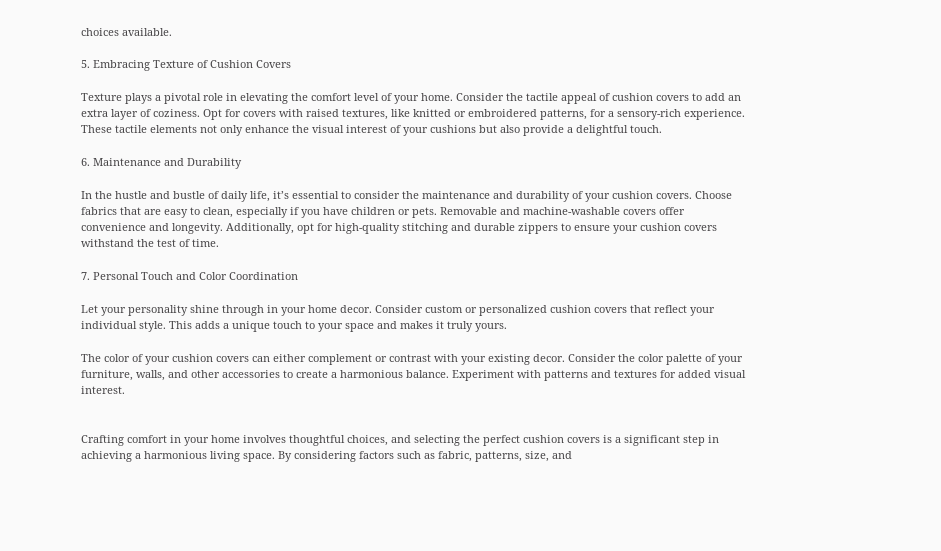choices available.

5. Embracing Texture of Cushion Covers

Texture plays a pivotal role in elevating the comfort level of your home. Consider the tactile appeal of cushion covers to add an extra layer of coziness. Opt for covers with raised textures, like knitted or embroidered patterns, for a sensory-rich experience. These tactile elements not only enhance the visual interest of your cushions but also provide a delightful touch.

6. Maintenance and Durability

In the hustle and bustle of daily life, it’s essential to consider the maintenance and durability of your cushion covers. Choose fabrics that are easy to clean, especially if you have children or pets. Removable and machine-washable covers offer convenience and longevity. Additionally, opt for high-quality stitching and durable zippers to ensure your cushion covers withstand the test of time.

7. Personal Touch and Color Coordination

Let your personality shine through in your home decor. Consider custom or personalized cushion covers that reflect your individual style. This adds a unique touch to your space and makes it truly yours.

The color of your cushion covers can either complement or contrast with your existing decor. Consider the color palette of your furniture, walls, and other accessories to create a harmonious balance. Experiment with patterns and textures for added visual interest.


Crafting comfort in your home involves thoughtful choices, and selecting the perfect cushion covers is a significant step in achieving a harmonious living space. By considering factors such as fabric, patterns, size, and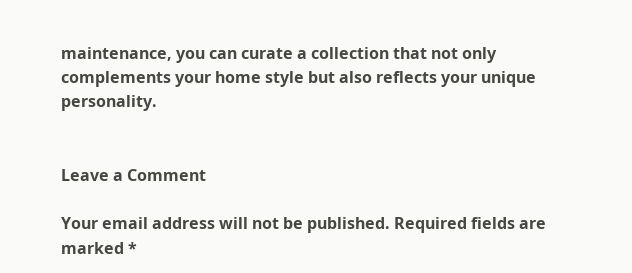maintenance, you can curate a collection that not only complements your home style but also reflects your unique personality.


Leave a Comment

Your email address will not be published. Required fields are marked *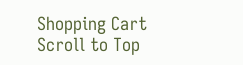Shopping Cart
Scroll to Top